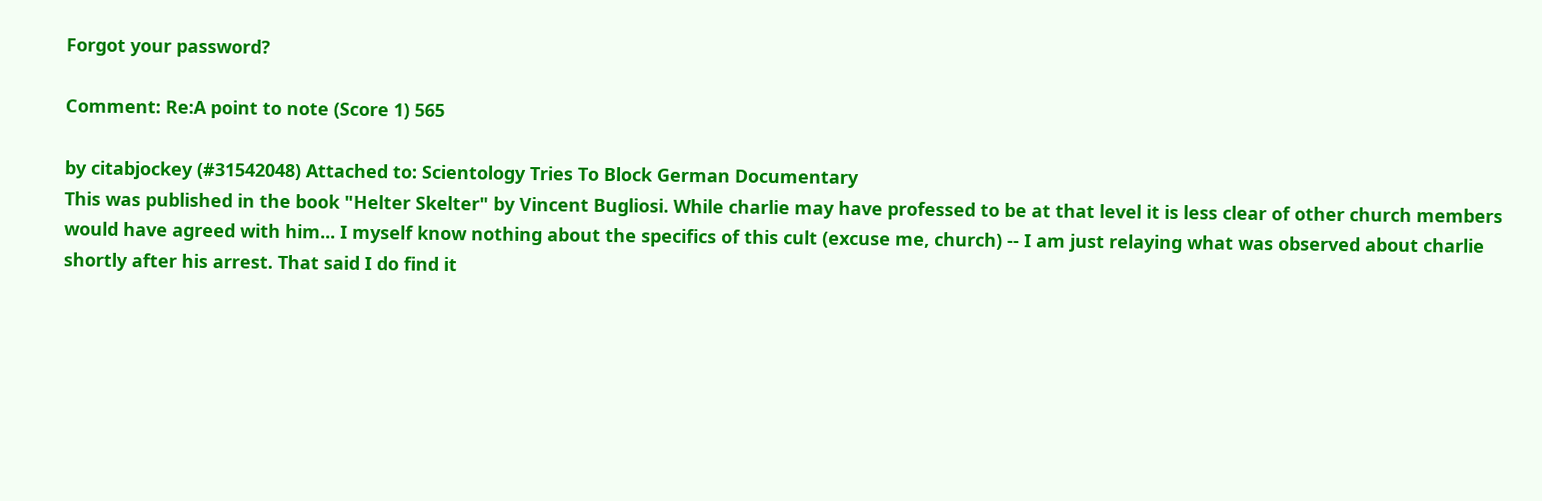Forgot your password?

Comment: Re:A point to note (Score 1) 565

by citabjockey (#31542048) Attached to: Scientology Tries To Block German Documentary
This was published in the book "Helter Skelter" by Vincent Bugliosi. While charlie may have professed to be at that level it is less clear of other church members would have agreed with him... I myself know nothing about the specifics of this cult (excuse me, church) -- I am just relaying what was observed about charlie shortly after his arrest. That said I do find it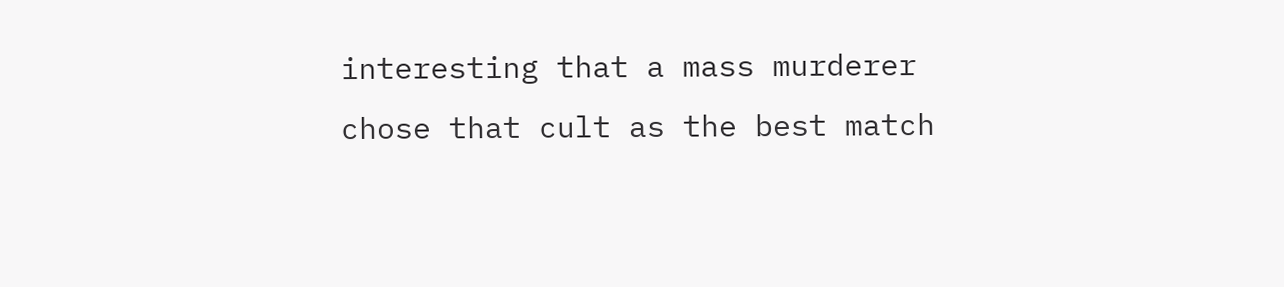interesting that a mass murderer chose that cult as the best match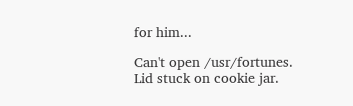for him...

Can't open /usr/fortunes. Lid stuck on cookie jar.